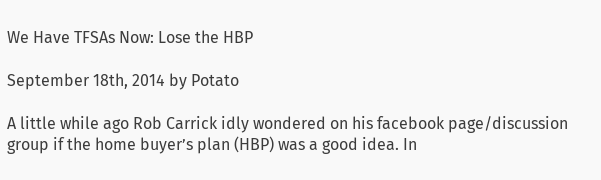We Have TFSAs Now: Lose the HBP

September 18th, 2014 by Potato

A little while ago Rob Carrick idly wondered on his facebook page/discussion group if the home buyer’s plan (HBP) was a good idea. In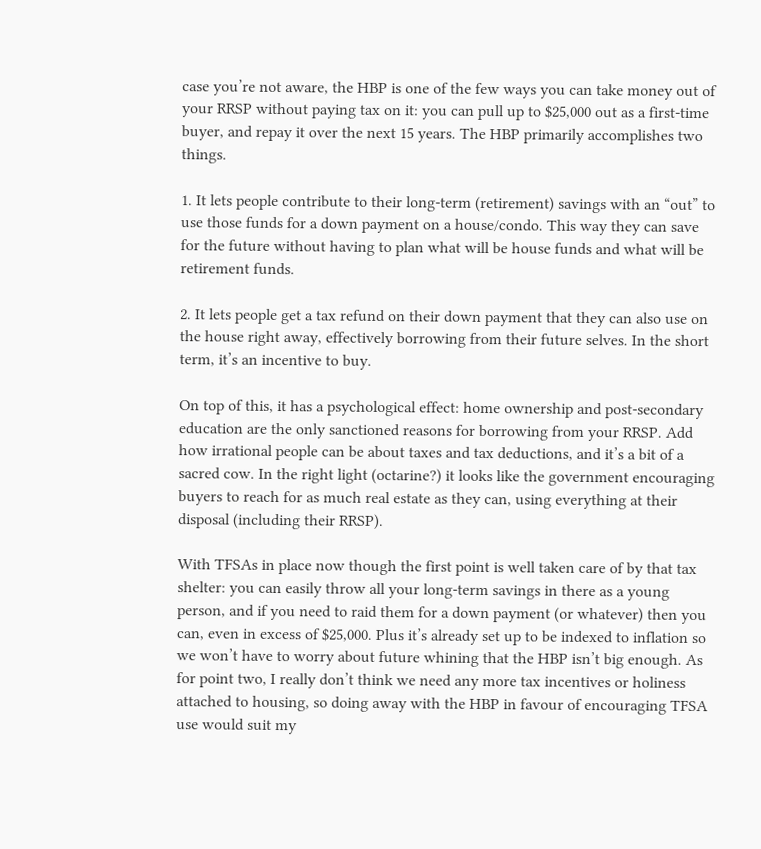case you’re not aware, the HBP is one of the few ways you can take money out of your RRSP without paying tax on it: you can pull up to $25,000 out as a first-time buyer, and repay it over the next 15 years. The HBP primarily accomplishes two things.

1. It lets people contribute to their long-term (retirement) savings with an “out” to use those funds for a down payment on a house/condo. This way they can save for the future without having to plan what will be house funds and what will be retirement funds.

2. It lets people get a tax refund on their down payment that they can also use on the house right away, effectively borrowing from their future selves. In the short term, it’s an incentive to buy.

On top of this, it has a psychological effect: home ownership and post-secondary education are the only sanctioned reasons for borrowing from your RRSP. Add how irrational people can be about taxes and tax deductions, and it’s a bit of a sacred cow. In the right light (octarine?) it looks like the government encouraging buyers to reach for as much real estate as they can, using everything at their disposal (including their RRSP).

With TFSAs in place now though the first point is well taken care of by that tax shelter: you can easily throw all your long-term savings in there as a young person, and if you need to raid them for a down payment (or whatever) then you can, even in excess of $25,000. Plus it’s already set up to be indexed to inflation so we won’t have to worry about future whining that the HBP isn’t big enough. As for point two, I really don’t think we need any more tax incentives or holiness attached to housing, so doing away with the HBP in favour of encouraging TFSA use would suit my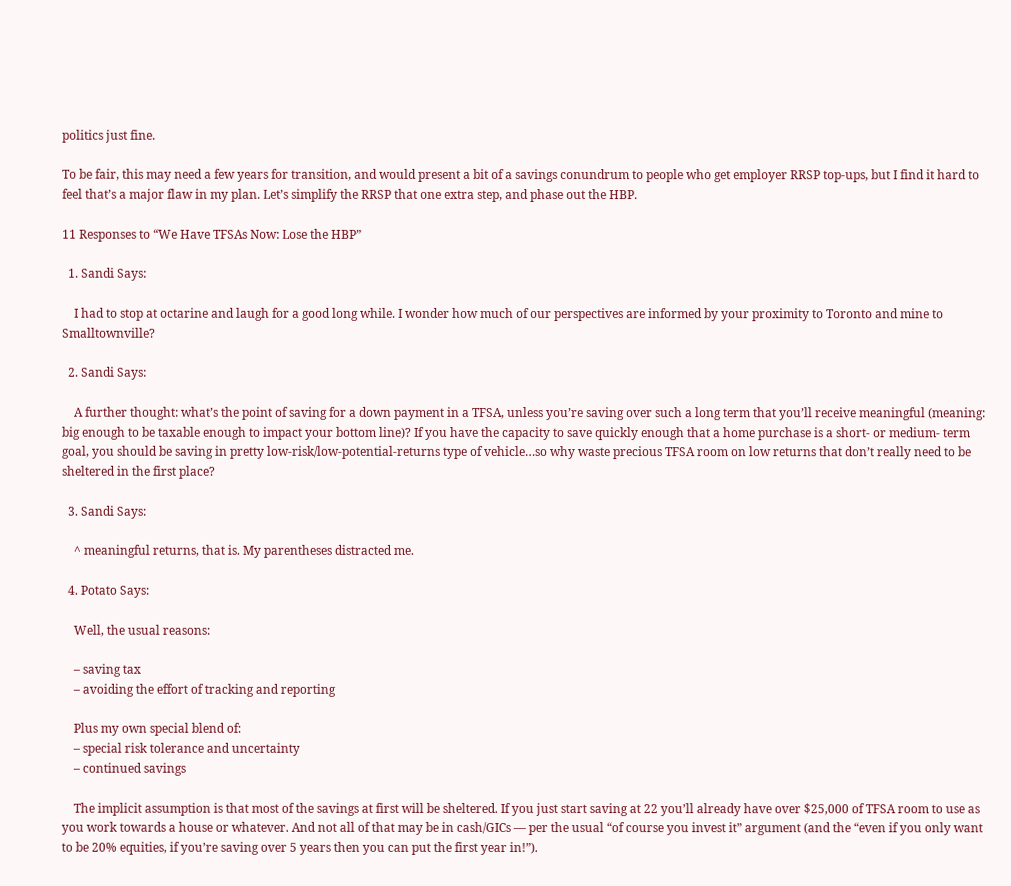politics just fine.

To be fair, this may need a few years for transition, and would present a bit of a savings conundrum to people who get employer RRSP top-ups, but I find it hard to feel that’s a major flaw in my plan. Let’s simplify the RRSP that one extra step, and phase out the HBP.

11 Responses to “We Have TFSAs Now: Lose the HBP”

  1. Sandi Says:

    I had to stop at octarine and laugh for a good long while. I wonder how much of our perspectives are informed by your proximity to Toronto and mine to Smalltownville?

  2. Sandi Says:

    A further thought: what’s the point of saving for a down payment in a TFSA, unless you’re saving over such a long term that you’ll receive meaningful (meaning: big enough to be taxable enough to impact your bottom line)? If you have the capacity to save quickly enough that a home purchase is a short- or medium- term goal, you should be saving in pretty low-risk/low-potential-returns type of vehicle…so why waste precious TFSA room on low returns that don’t really need to be sheltered in the first place?

  3. Sandi Says:

    ^ meaningful returns, that is. My parentheses distracted me.

  4. Potato Says:

    Well, the usual reasons:

    – saving tax
    – avoiding the effort of tracking and reporting

    Plus my own special blend of:
    – special risk tolerance and uncertainty
    – continued savings

    The implicit assumption is that most of the savings at first will be sheltered. If you just start saving at 22 you’ll already have over $25,000 of TFSA room to use as you work towards a house or whatever. And not all of that may be in cash/GICs — per the usual “of course you invest it” argument (and the “even if you only want to be 20% equities, if you’re saving over 5 years then you can put the first year in!”).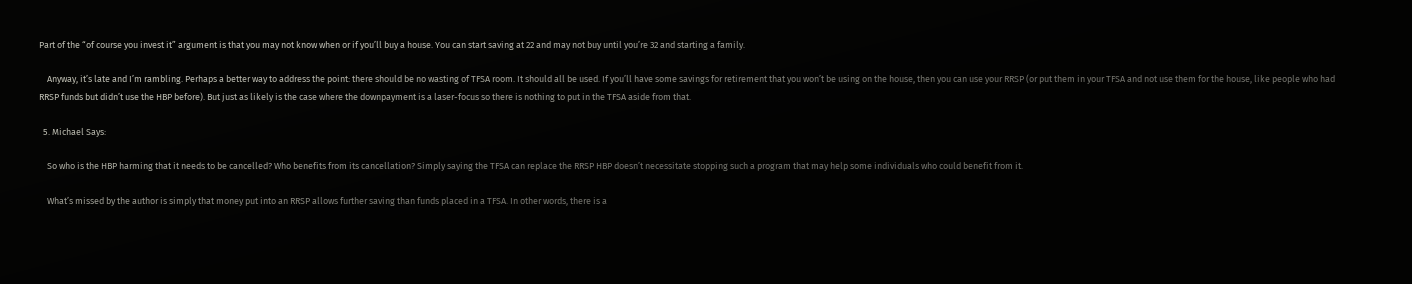Part of the “of course you invest it” argument is that you may not know when or if you’ll buy a house. You can start saving at 22 and may not buy until you’re 32 and starting a family.

    Anyway, it’s late and I’m rambling. Perhaps a better way to address the point: there should be no wasting of TFSA room. It should all be used. If you’ll have some savings for retirement that you won’t be using on the house, then you can use your RRSP (or put them in your TFSA and not use them for the house, like people who had RRSP funds but didn’t use the HBP before). But just as likely is the case where the downpayment is a laser-focus so there is nothing to put in the TFSA aside from that.

  5. Michael Says:

    So who is the HBP harming that it needs to be cancelled? Who benefits from its cancellation? Simply saying the TFSA can replace the RRSP HBP doesn’t necessitate stopping such a program that may help some individuals who could benefit from it.

    What’s missed by the author is simply that money put into an RRSP allows further saving than funds placed in a TFSA. In other words, there is a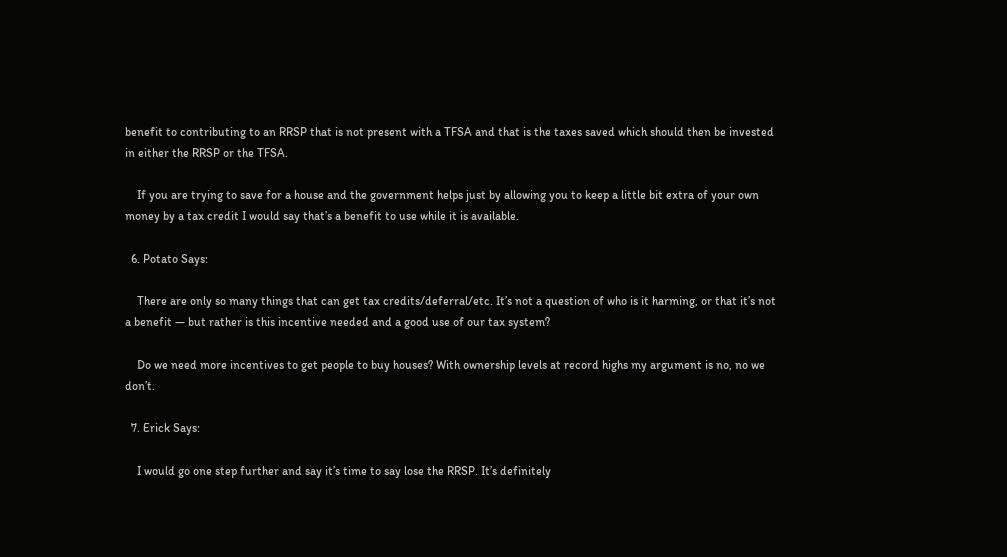benefit to contributing to an RRSP that is not present with a TFSA and that is the taxes saved which should then be invested in either the RRSP or the TFSA.

    If you are trying to save for a house and the government helps just by allowing you to keep a little bit extra of your own money by a tax credit I would say that’s a benefit to use while it is available.

  6. Potato Says:

    There are only so many things that can get tax credits/deferral/etc. It’s not a question of who is it harming, or that it’s not a benefit — but rather is this incentive needed and a good use of our tax system?

    Do we need more incentives to get people to buy houses? With ownership levels at record highs my argument is no, no we don’t.

  7. Erick Says:

    I would go one step further and say it’s time to say lose the RRSP. It’s definitely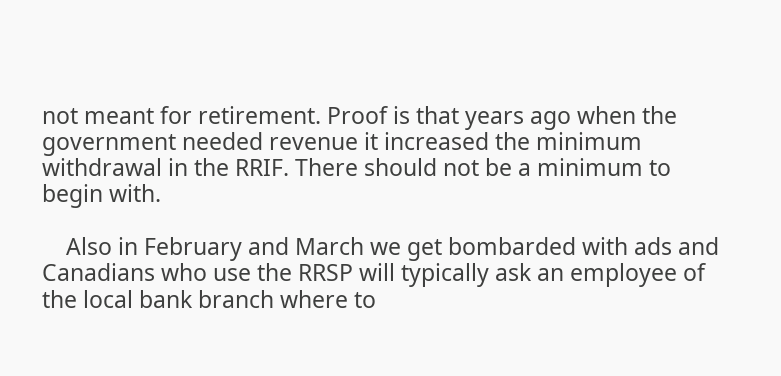not meant for retirement. Proof is that years ago when the government needed revenue it increased the minimum withdrawal in the RRIF. There should not be a minimum to begin with.

    Also in February and March we get bombarded with ads and Canadians who use the RRSP will typically ask an employee of the local bank branch where to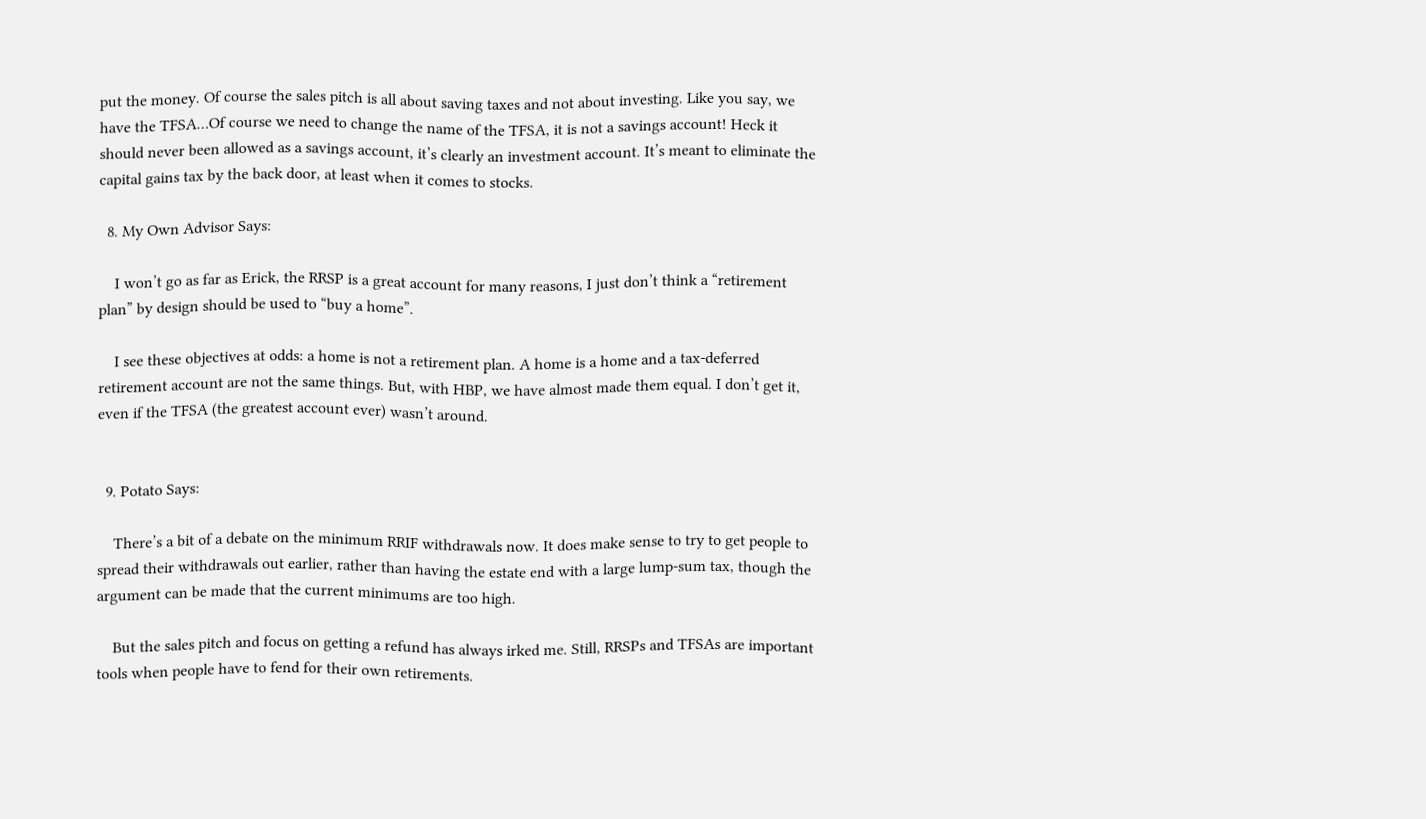put the money. Of course the sales pitch is all about saving taxes and not about investing. Like you say, we have the TFSA…Of course we need to change the name of the TFSA, it is not a savings account! Heck it should never been allowed as a savings account, it’s clearly an investment account. It’s meant to eliminate the capital gains tax by the back door, at least when it comes to stocks.

  8. My Own Advisor Says:

    I won’t go as far as Erick, the RRSP is a great account for many reasons, I just don’t think a “retirement plan” by design should be used to “buy a home”.

    I see these objectives at odds: a home is not a retirement plan. A home is a home and a tax-deferred retirement account are not the same things. But, with HBP, we have almost made them equal. I don’t get it, even if the TFSA (the greatest account ever) wasn’t around.


  9. Potato Says:

    There’s a bit of a debate on the minimum RRIF withdrawals now. It does make sense to try to get people to spread their withdrawals out earlier, rather than having the estate end with a large lump-sum tax, though the argument can be made that the current minimums are too high.

    But the sales pitch and focus on getting a refund has always irked me. Still, RRSPs and TFSAs are important tools when people have to fend for their own retirements.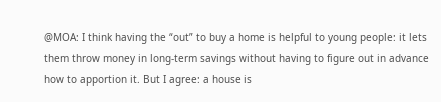@MOA: I think having the “out” to buy a home is helpful to young people: it lets them throw money in long-term savings without having to figure out in advance how to apportion it. But I agree: a house is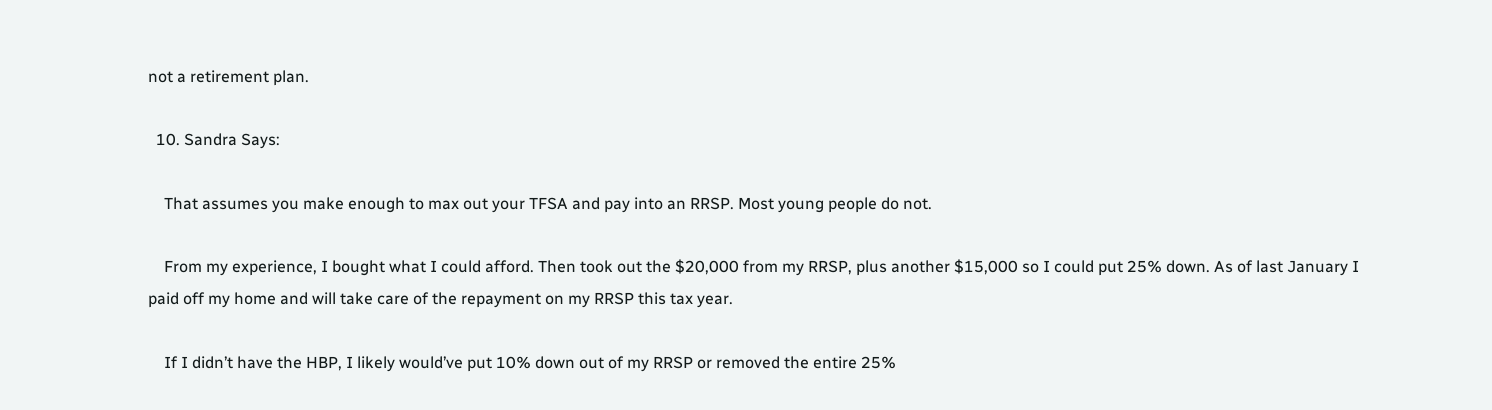not a retirement plan.

  10. Sandra Says:

    That assumes you make enough to max out your TFSA and pay into an RRSP. Most young people do not.

    From my experience, I bought what I could afford. Then took out the $20,000 from my RRSP, plus another $15,000 so I could put 25% down. As of last January I paid off my home and will take care of the repayment on my RRSP this tax year.

    If I didn’t have the HBP, I likely would’ve put 10% down out of my RRSP or removed the entire 25%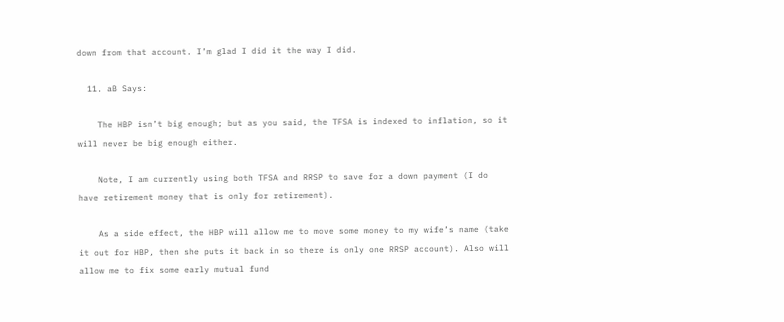down from that account. I’m glad I did it the way I did.

  11. aB Says:

    The HBP isn’t big enough; but as you said, the TFSA is indexed to inflation, so it will never be big enough either.

    Note, I am currently using both TFSA and RRSP to save for a down payment (I do have retirement money that is only for retirement).

    As a side effect, the HBP will allow me to move some money to my wife’s name (take it out for HBP, then she puts it back in so there is only one RRSP account). Also will allow me to fix some early mutual fund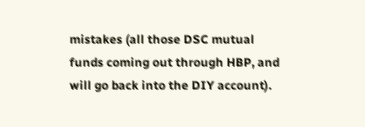mistakes (all those DSC mutual funds coming out through HBP, and will go back into the DIY account).